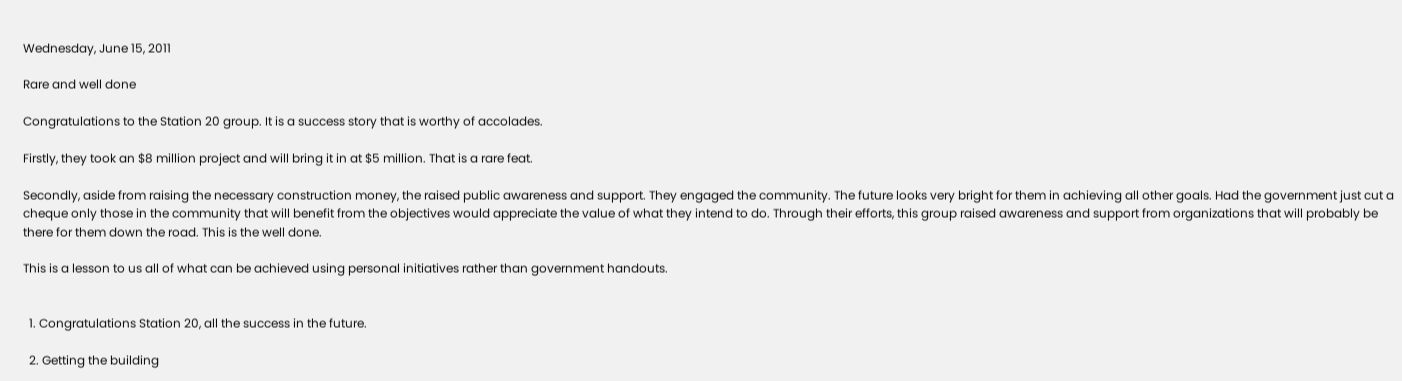Wednesday, June 15, 2011

Rare and well done

Congratulations to the Station 20 group. It is a success story that is worthy of accolades.

Firstly, they took an $8 million project and will bring it in at $5 million. That is a rare feat.

Secondly, aside from raising the necessary construction money, the raised public awareness and support. They engaged the community. The future looks very bright for them in achieving all other goals. Had the government just cut a cheque only those in the community that will benefit from the objectives would appreciate the value of what they intend to do. Through their efforts, this group raised awareness and support from organizations that will probably be there for them down the road. This is the well done.

This is a lesson to us all of what can be achieved using personal initiatives rather than government handouts.


  1. Congratulations Station 20, all the success in the future.

  2. Getting the building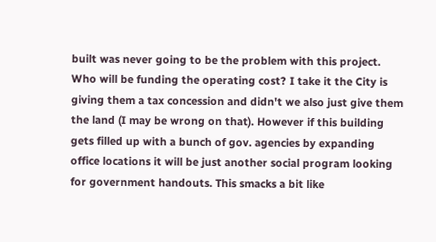built was never going to be the problem with this project. Who will be funding the operating cost? I take it the City is giving them a tax concession and didn't we also just give them the land (I may be wrong on that). However if this building gets filled up with a bunch of gov. agencies by expanding office locations it will be just another social program looking for government handouts. This smacks a bit like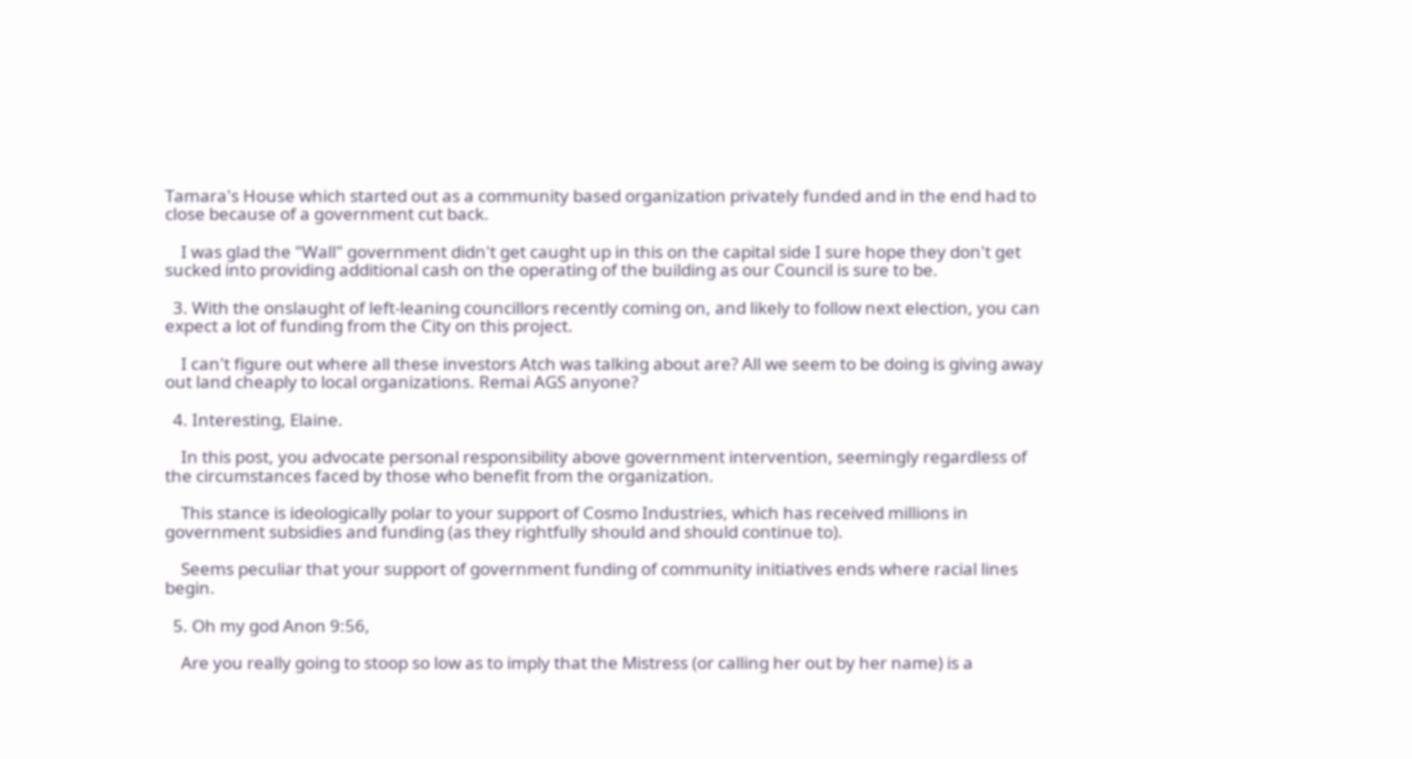Tamara's House which started out as a community based organization privately funded and in the end had to close because of a government cut back.

    I was glad the "Wall" government didn't get caught up in this on the capital side I sure hope they don't get sucked into providing additional cash on the operating of the building as our Council is sure to be.

  3. With the onslaught of left-leaning councillors recently coming on, and likely to follow next election, you can expect a lot of funding from the City on this project.

    I can't figure out where all these investors Atch was talking about are? All we seem to be doing is giving away out land cheaply to local organizations. Remai AGS anyone?

  4. Interesting, Elaine.

    In this post, you advocate personal responsibility above government intervention, seemingly regardless of the circumstances faced by those who benefit from the organization.

    This stance is ideologically polar to your support of Cosmo Industries, which has received millions in government subsidies and funding (as they rightfully should and should continue to).

    Seems peculiar that your support of government funding of community initiatives ends where racial lines begin.

  5. Oh my god Anon 9:56,

    Are you really going to stoop so low as to imply that the Mistress (or calling her out by her name) is a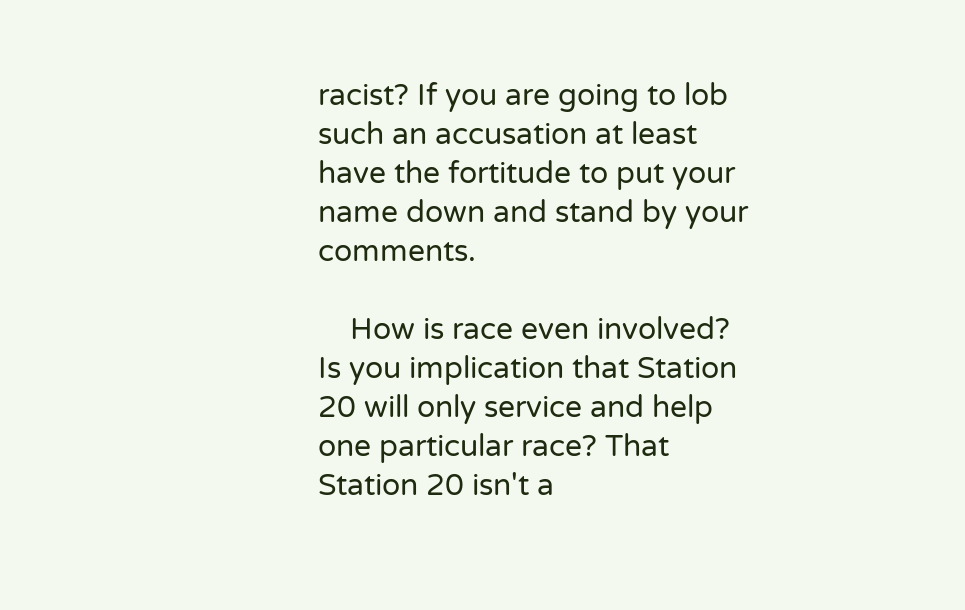racist? If you are going to lob such an accusation at least have the fortitude to put your name down and stand by your comments.

    How is race even involved? Is you implication that Station 20 will only service and help one particular race? That Station 20 isn't a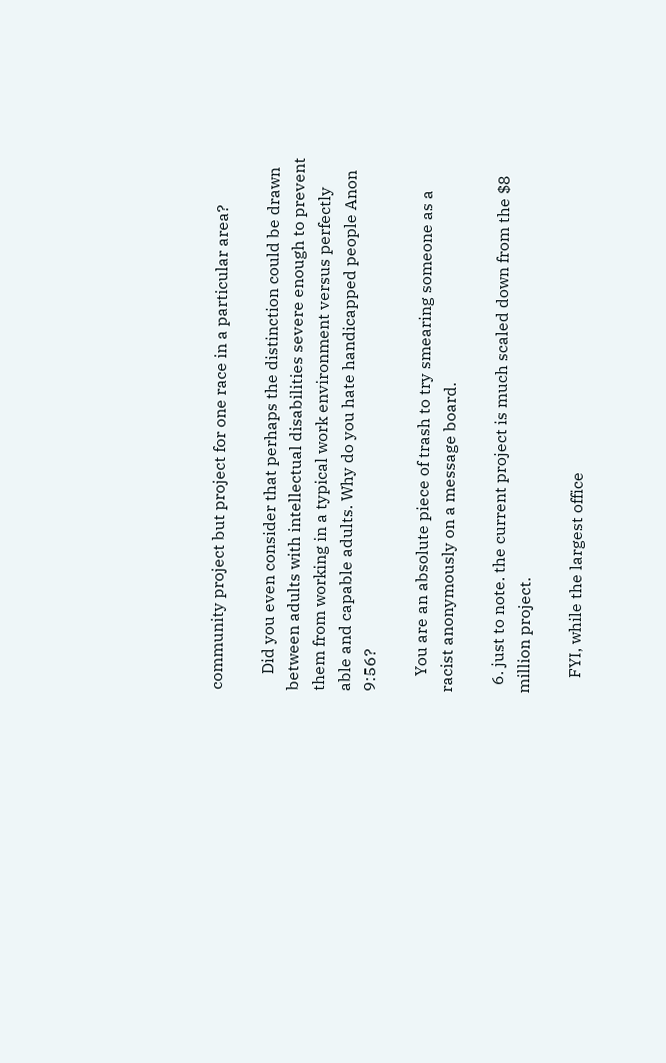community project but project for one race in a particular area?

    Did you even consider that perhaps the distinction could be drawn between adults with intellectual disabilities severe enough to prevent them from working in a typical work environment versus perfectly able and capable adults. Why do you hate handicapped people Anon 9:56?

    You are an absolute piece of trash to try smearing someone as a racist anonymously on a message board.

  6. just to note. the current project is much scaled down from the $8 million project.

    FYI, while the largest office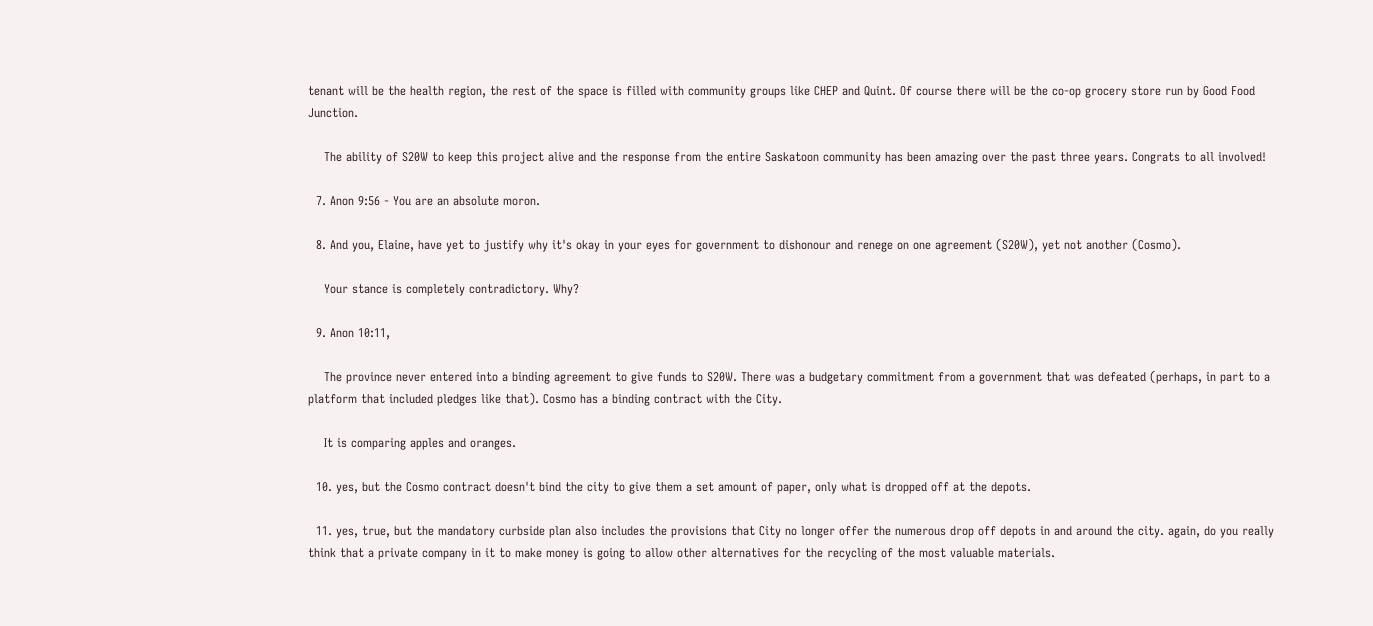tenant will be the health region, the rest of the space is filled with community groups like CHEP and Quint. Of course there will be the co-op grocery store run by Good Food Junction.

    The ability of S20W to keep this project alive and the response from the entire Saskatoon community has been amazing over the past three years. Congrats to all involved!

  7. Anon 9:56 - You are an absolute moron.

  8. And you, Elaine, have yet to justify why it's okay in your eyes for government to dishonour and renege on one agreement (S20W), yet not another (Cosmo).

    Your stance is completely contradictory. Why?

  9. Anon 10:11,

    The province never entered into a binding agreement to give funds to S20W. There was a budgetary commitment from a government that was defeated (perhaps, in part to a platform that included pledges like that). Cosmo has a binding contract with the City.

    It is comparing apples and oranges.

  10. yes, but the Cosmo contract doesn't bind the city to give them a set amount of paper, only what is dropped off at the depots.

  11. yes, true, but the mandatory curbside plan also includes the provisions that City no longer offer the numerous drop off depots in and around the city. again, do you really think that a private company in it to make money is going to allow other alternatives for the recycling of the most valuable materials.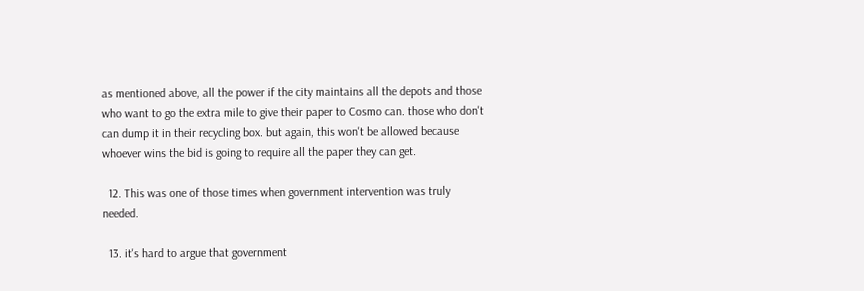as mentioned above, all the power if the city maintains all the depots and those who want to go the extra mile to give their paper to Cosmo can. those who don't can dump it in their recycling box. but again, this won't be allowed because whoever wins the bid is going to require all the paper they can get.

  12. This was one of those times when government intervention was truly needed.

  13. it's hard to argue that government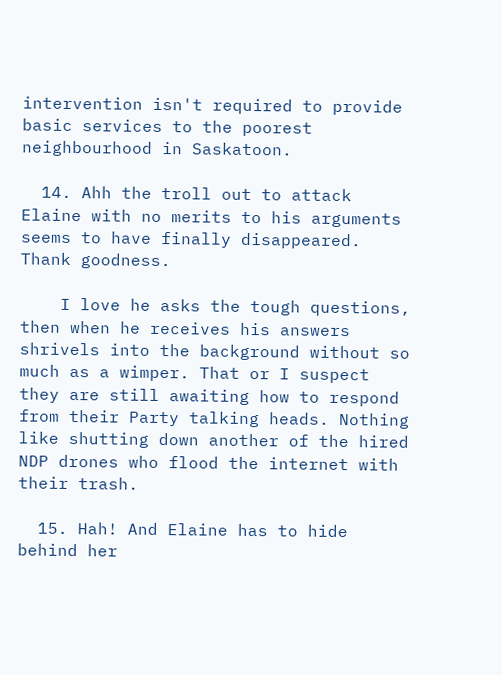intervention isn't required to provide basic services to the poorest neighbourhood in Saskatoon.

  14. Ahh the troll out to attack Elaine with no merits to his arguments seems to have finally disappeared. Thank goodness.

    I love he asks the tough questions, then when he receives his answers shrivels into the background without so much as a wimper. That or I suspect they are still awaiting how to respond from their Party talking heads. Nothing like shutting down another of the hired NDP drones who flood the internet with their trash.

  15. Hah! And Elaine has to hide behind her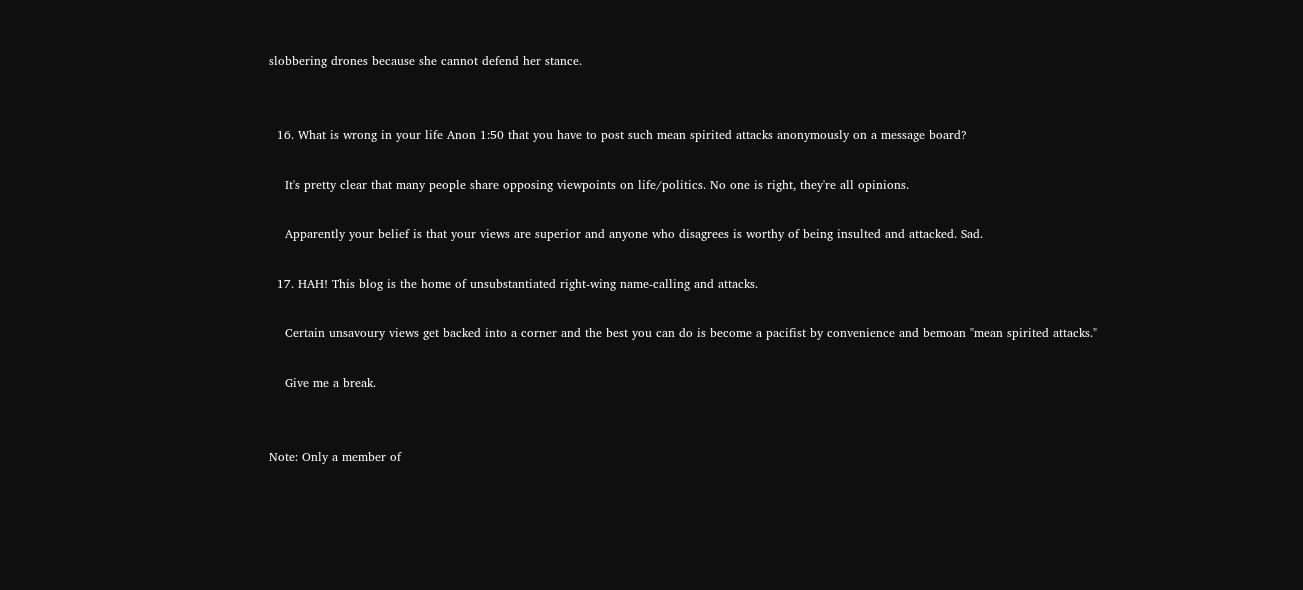slobbering drones because she cannot defend her stance.


  16. What is wrong in your life Anon 1:50 that you have to post such mean spirited attacks anonymously on a message board?

    It's pretty clear that many people share opposing viewpoints on life/politics. No one is right, they're all opinions.

    Apparently your belief is that your views are superior and anyone who disagrees is worthy of being insulted and attacked. Sad.

  17. HAH! This blog is the home of unsubstantiated right-wing name-calling and attacks.

    Certain unsavoury views get backed into a corner and the best you can do is become a pacifist by convenience and bemoan "mean spirited attacks."

    Give me a break.


Note: Only a member of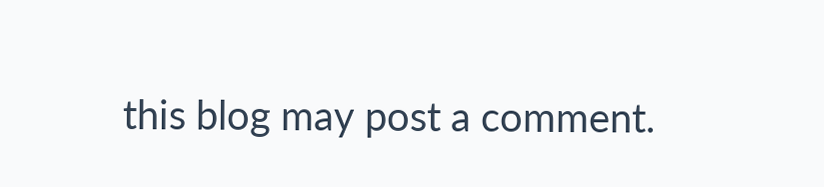this blog may post a comment.